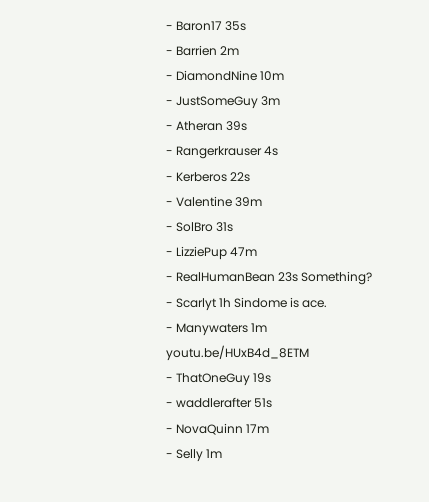- Baron17 35s
- Barrien 2m
- DiamondNine 10m
- JustSomeGuy 3m
- Atheran 39s
- Rangerkrauser 4s
- Kerberos 22s
- Valentine 39m
- SolBro 31s
- LizziePup 47m
- RealHumanBean 23s Something?
- Scarlyt 1h Sindome is ace.
- Manywaters 1m youtu.be/HUxB4d_8ETM
- ThatOneGuy 19s
- waddlerafter 51s
- NovaQuinn 17m
- Selly 1m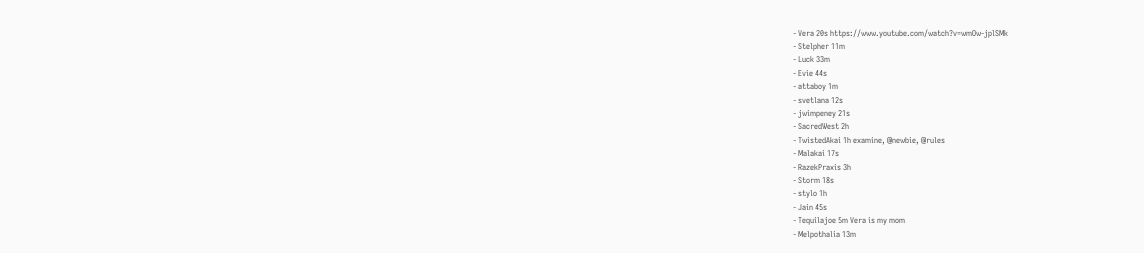- Vera 20s https://www.youtube.com/watch?v=wmOw-jplSMk
- Stelpher 11m
- Luck 33m
- Evie 44s
- attaboy 1m
- svetlana 12s
- jwimpeney 21s
- SacredWest 2h
- TwistedAkai 1h examine, @newbie, @rules
- Malakai 17s
- RazekPraxis 3h
- Storm 18s
- stylo 1h
- Jain 45s
- Tequilajoe 5m Vera is my mom
- Melpothalia 13m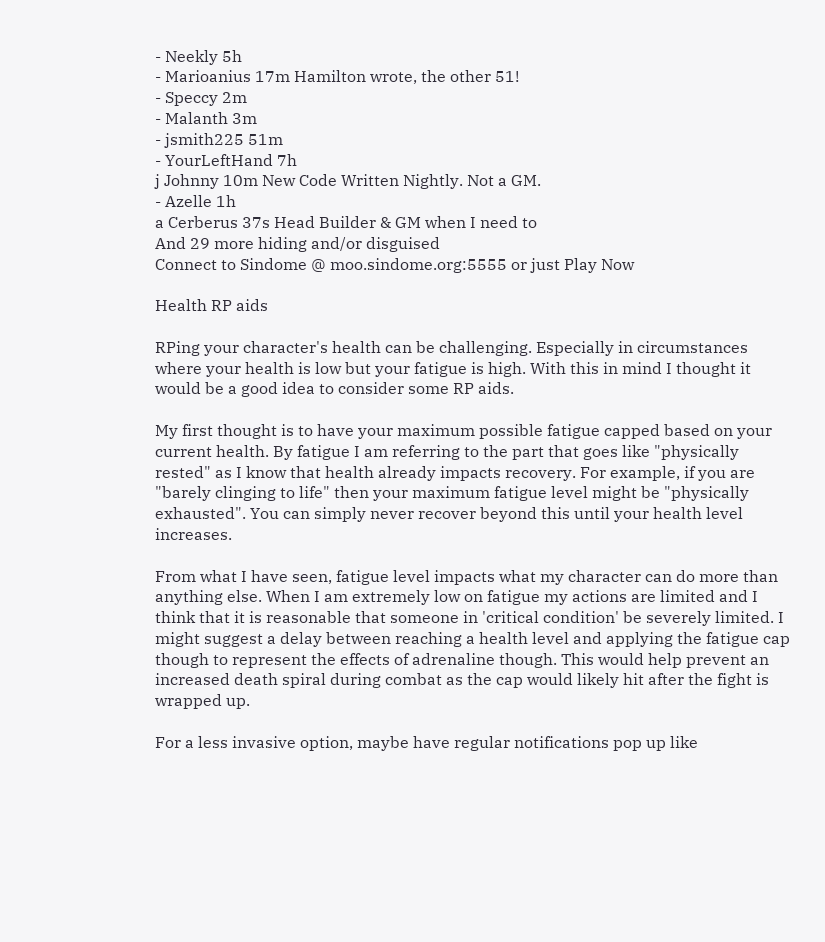- Neekly 5h
- Marioanius 17m Hamilton wrote, the other 51!
- Speccy 2m
- Malanth 3m
- jsmith225 51m
- YourLeftHand 7h
j Johnny 10m New Code Written Nightly. Not a GM.
- Azelle 1h
a Cerberus 37s Head Builder & GM when I need to
And 29 more hiding and/or disguised
Connect to Sindome @ moo.sindome.org:5555 or just Play Now

Health RP aids

RPing your character's health can be challenging. Especially in circumstances where your health is low but your fatigue is high. With this in mind I thought it would be a good idea to consider some RP aids.

My first thought is to have your maximum possible fatigue capped based on your current health. By fatigue I am referring to the part that goes like "physically rested" as I know that health already impacts recovery. For example, if you are "barely clinging to life" then your maximum fatigue level might be "physically exhausted". You can simply never recover beyond this until your health level increases.

From what I have seen, fatigue level impacts what my character can do more than anything else. When I am extremely low on fatigue my actions are limited and I think that it is reasonable that someone in 'critical condition' be severely limited. I might suggest a delay between reaching a health level and applying the fatigue cap though to represent the effects of adrenaline though. This would help prevent an increased death spiral during combat as the cap would likely hit after the fight is wrapped up.

For a less invasive option, maybe have regular notifications pop up like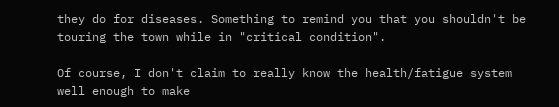they do for diseases. Something to remind you that you shouldn't be touring the town while in "critical condition".

Of course, I don't claim to really know the health/fatigue system well enough to make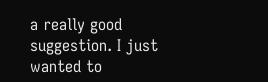a really good suggestion. I just wanted to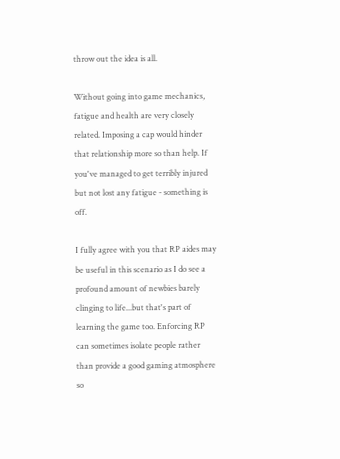throw out the idea is all.

Without going into game mechanics, fatigue and health are very closely related. Imposing a cap would hinder that relationship more so than help. If you've managed to get terribly injured but not lost any fatigue - something is off.

I fully agree with you that RP aides may be useful in this scenario as I do see a profound amount of newbies barely clinging to life...but that's part of learning the game too. Enforcing RP can sometimes isolate people rather than provide a good gaming atmosphere so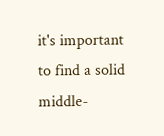it's important to find a solid middle-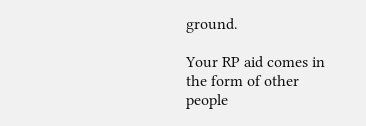ground.

Your RP aid comes in the form of other people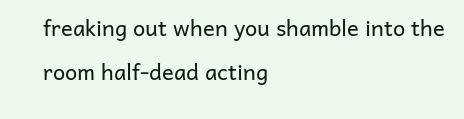freaking out when you shamble into the room half-dead acting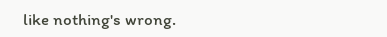like nothing's wrong.